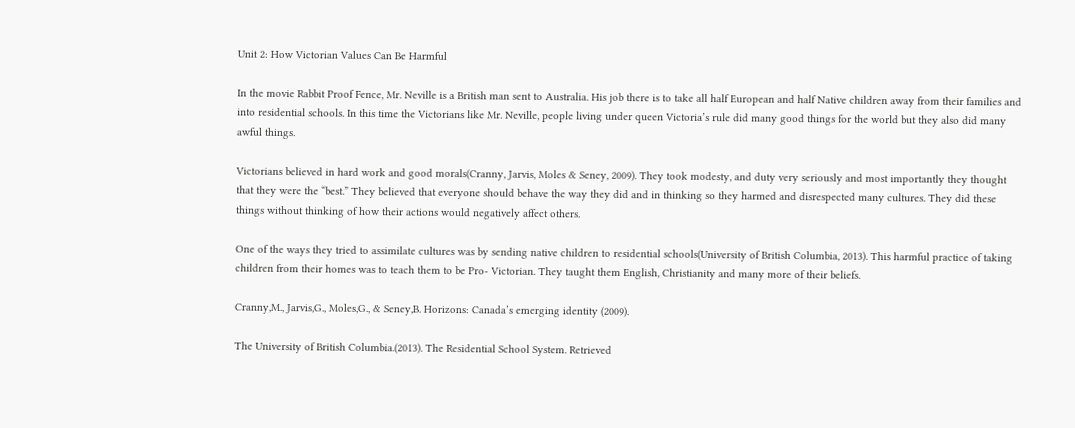Unit 2: How Victorian Values Can Be Harmful

In the movie Rabbit Proof Fence, Mr. Neville is a British man sent to Australia. His job there is to take all half European and half Native children away from their families and into residential schools. In this time the Victorians like Mr. Neville, people living under queen Victoria’s rule did many good things for the world but they also did many awful things.

Victorians believed in hard work and good morals(Cranny, Jarvis, Moles & Seney, 2009). They took modesty, and duty very seriously and most importantly they thought that they were the “best.” They believed that everyone should behave the way they did and in thinking so they harmed and disrespected many cultures. They did these things without thinking of how their actions would negatively affect others.

One of the ways they tried to assimilate cultures was by sending native children to residential schools(University of British Columbia, 2013). This harmful practice of taking children from their homes was to teach them to be Pro- Victorian. They taught them English, Christianity and many more of their beliefs.

Cranny,M., Jarvis,G., Moles,G., & Seney,B. Horizons: Canada’s emerging identity (2009).

The University of British Columbia.(2013). The Residential School System. Retrieved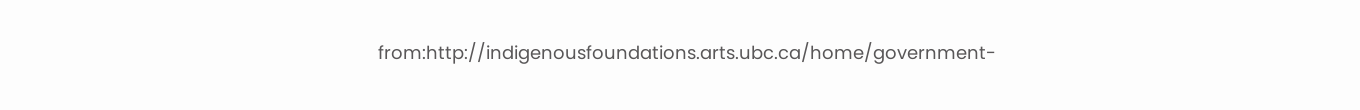from:http://indigenousfoundations.arts.ubc.ca/home/government-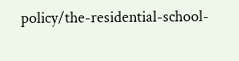policy/the-residential-school-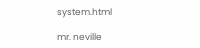system.html

mr. neville